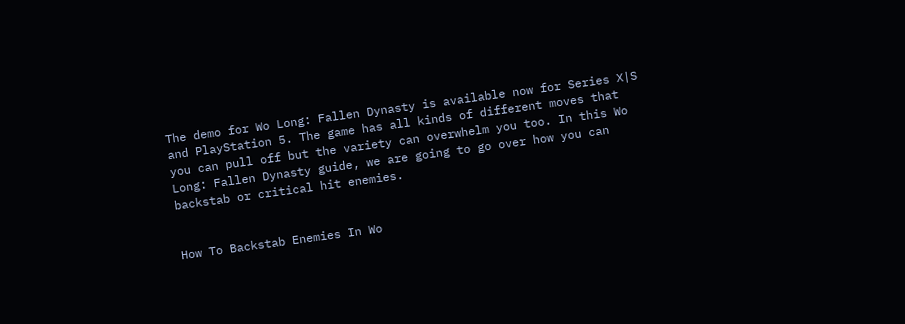The demo for Wo Long: Fallen Dynasty is available now for Series X|S and PlayStation 5. The game has all kinds of different moves that you can pull off but the variety can overwhelm you too. In this Wo Long: Fallen Dynasty guide, we are going to go over how you can backstab or critical hit enemies.


How To Backstab Enemies In Wo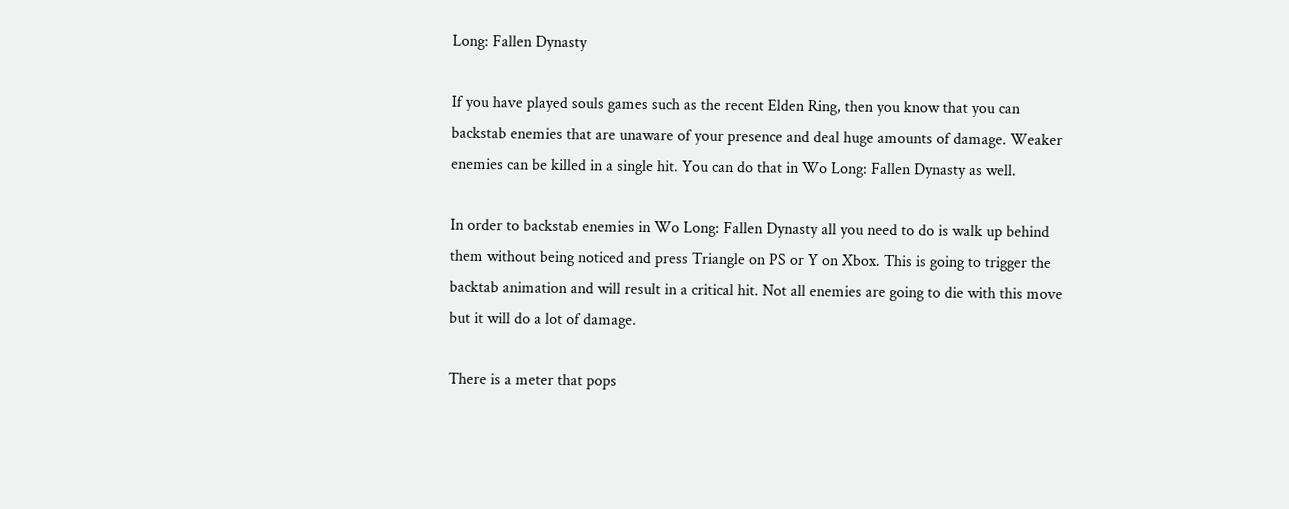Long: Fallen Dynasty

If you have played souls games such as the recent Elden Ring, then you know that you can backstab enemies that are unaware of your presence and deal huge amounts of damage. Weaker enemies can be killed in a single hit. You can do that in Wo Long: Fallen Dynasty as well.

In order to backstab enemies in Wo Long: Fallen Dynasty all you need to do is walk up behind them without being noticed and press Triangle on PS or Y on Xbox. This is going to trigger the backtab animation and will result in a critical hit. Not all enemies are going to die with this move but it will do a lot of damage.

There is a meter that pops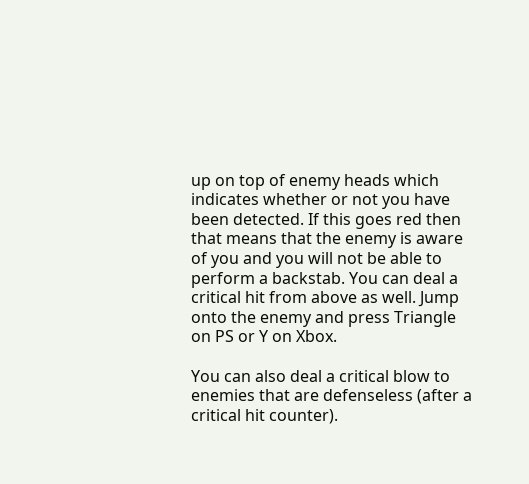up on top of enemy heads which indicates whether or not you have been detected. If this goes red then that means that the enemy is aware of you and you will not be able to perform a backstab. You can deal a critical hit from above as well. Jump onto the enemy and press Triangle on PS or Y on Xbox.

You can also deal a critical blow to enemies that are defenseless (after a critical hit counter).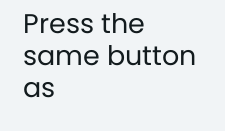Press the same button as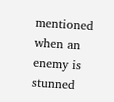mentioned when an enemy is stunned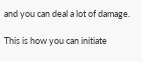and you can deal a lot of damage.

This is how you can initiate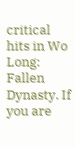critical hits in Wo Long: Fallen Dynasty. If you are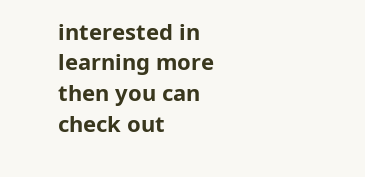interested in learning more then you can check out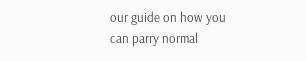our guide on how you can parry normal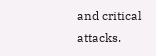and critical attacks.